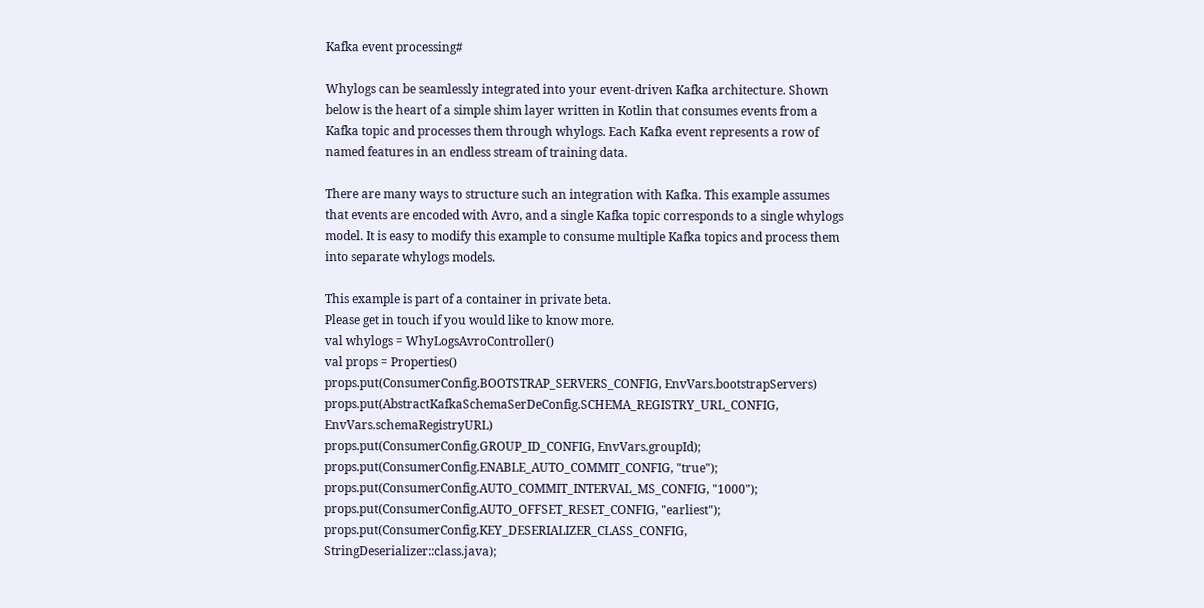Kafka event processing#

Whylogs can be seamlessly integrated into your event-driven Kafka architecture. Shown below is the heart of a simple shim layer written in Kotlin that consumes events from a Kafka topic and processes them through whylogs. Each Kafka event represents a row of named features in an endless stream of training data.

There are many ways to structure such an integration with Kafka. This example assumes that events are encoded with Avro, and a single Kafka topic corresponds to a single whylogs model. It is easy to modify this example to consume multiple Kafka topics and process them into separate whylogs models.

This example is part of a container in private beta.
Please get in touch if you would like to know more.
val whylogs = WhyLogsAvroController()
val props = Properties()
props.put(ConsumerConfig.BOOTSTRAP_SERVERS_CONFIG, EnvVars.bootstrapServers)
props.put(AbstractKafkaSchemaSerDeConfig.SCHEMA_REGISTRY_URL_CONFIG, EnvVars.schemaRegistryURL)
props.put(ConsumerConfig.GROUP_ID_CONFIG, EnvVars.groupId);
props.put(ConsumerConfig.ENABLE_AUTO_COMMIT_CONFIG, "true");
props.put(ConsumerConfig.AUTO_COMMIT_INTERVAL_MS_CONFIG, "1000");
props.put(ConsumerConfig.AUTO_OFFSET_RESET_CONFIG, "earliest");
props.put(ConsumerConfig.KEY_DESERIALIZER_CLASS_CONFIG, StringDeserializer::class.java);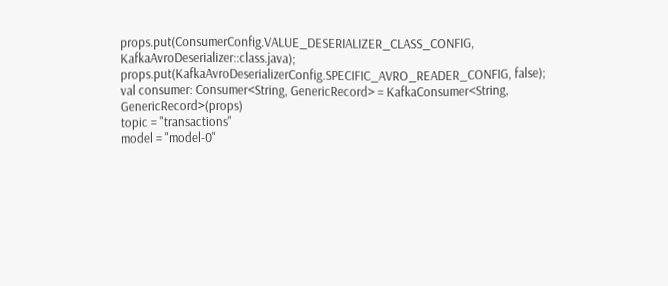props.put(ConsumerConfig.VALUE_DESERIALIZER_CLASS_CONFIG, KafkaAvroDeserializer::class.java);
props.put(KafkaAvroDeserializerConfig.SPECIFIC_AVRO_READER_CONFIG, false);
val consumer: Consumer<String, GenericRecord> = KafkaConsumer<String, GenericRecord>(props)
topic = "transactions"
model = "model-0"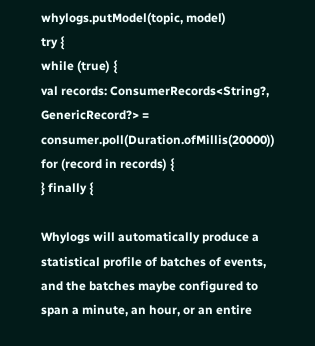whylogs.putModel(topic, model)
try {
while (true) {
val records: ConsumerRecords<String?, GenericRecord?> = consumer.poll(Duration.ofMillis(20000))
for (record in records) {
} finally {

Whylogs will automatically produce a statistical profile of batches of events, and the batches maybe configured to span a minute, an hour, or an entire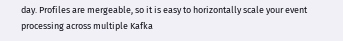day. Profiles are mergeable, so it is easy to horizontally scale your event processing across multiple Kafka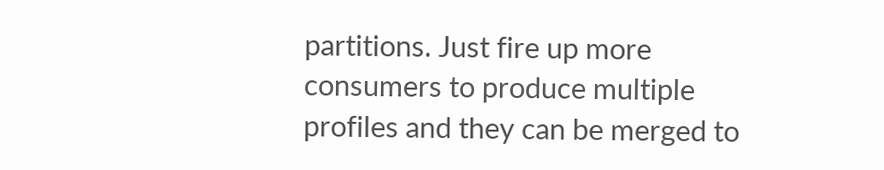partitions. Just fire up more consumers to produce multiple profiles and they can be merged to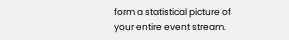form a statistical picture of your entire event stream.